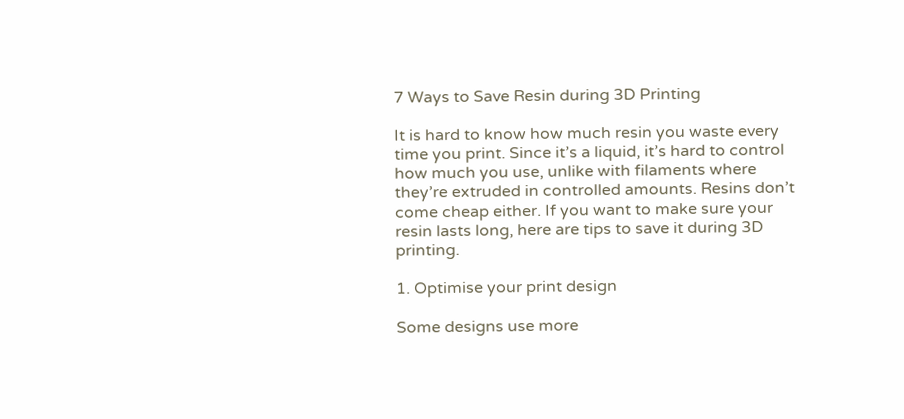7 Ways to Save Resin during 3D Printing

It is hard to know how much resin you waste every time you print. Since it’s a liquid, it’s hard to control how much you use, unlike with filaments where they’re extruded in controlled amounts. Resins don’t come cheap either. If you want to make sure your resin lasts long, here are tips to save it during 3D printing.

1. Optimise your print design

Some designs use more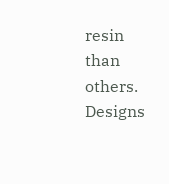resin than others. Designs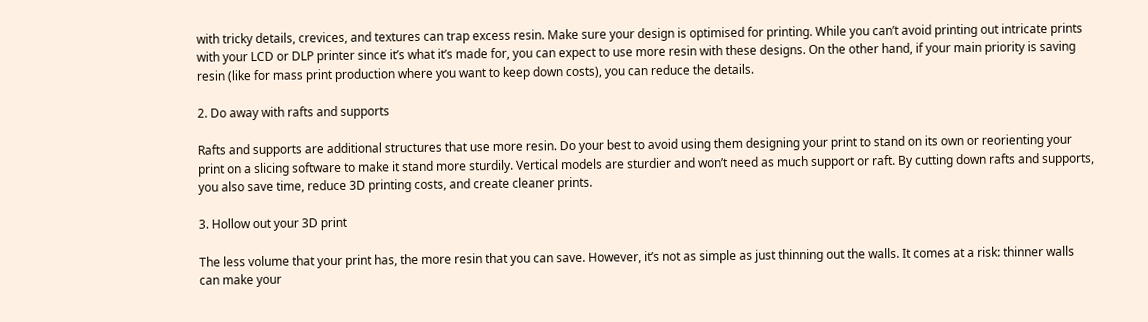with tricky details, crevices, and textures can trap excess resin. Make sure your design is optimised for printing. While you can’t avoid printing out intricate prints with your LCD or DLP printer since it’s what it’s made for, you can expect to use more resin with these designs. On the other hand, if your main priority is saving resin (like for mass print production where you want to keep down costs), you can reduce the details.

2. Do away with rafts and supports

Rafts and supports are additional structures that use more resin. Do your best to avoid using them designing your print to stand on its own or reorienting your print on a slicing software to make it stand more sturdily. Vertical models are sturdier and won’t need as much support or raft. By cutting down rafts and supports, you also save time, reduce 3D printing costs, and create cleaner prints.

3. Hollow out your 3D print

The less volume that your print has, the more resin that you can save. However, it’s not as simple as just thinning out the walls. It comes at a risk: thinner walls can make your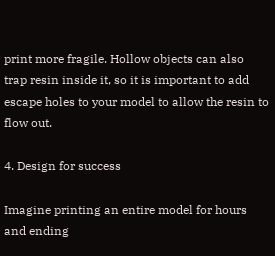print more fragile. Hollow objects can also trap resin inside it, so it is important to add escape holes to your model to allow the resin to flow out.

4. Design for success

Imagine printing an entire model for hours and ending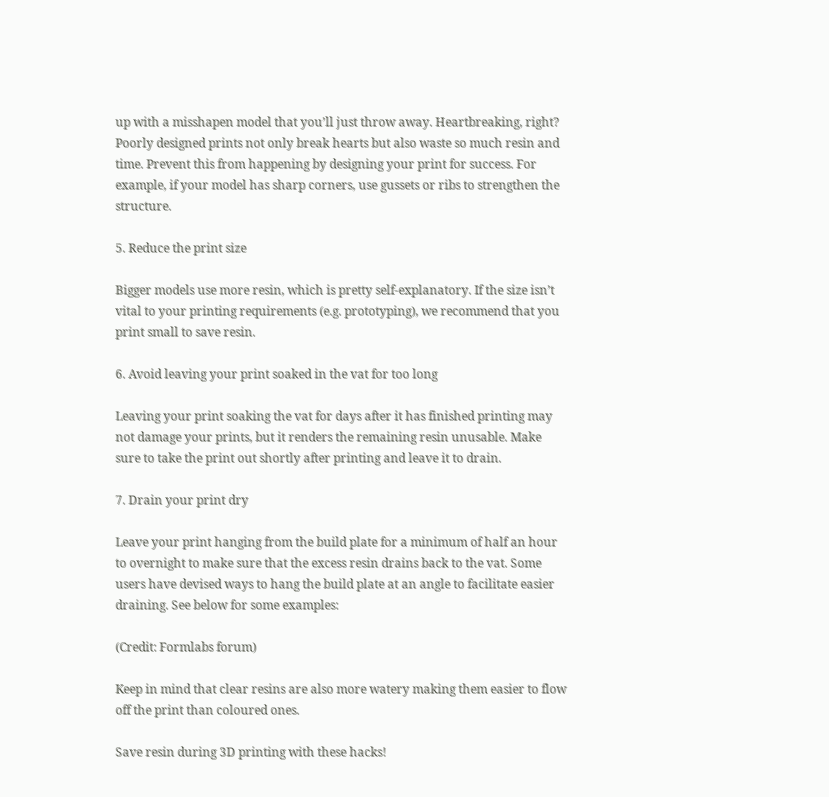up with a misshapen model that you’ll just throw away. Heartbreaking, right? Poorly designed prints not only break hearts but also waste so much resin and time. Prevent this from happening by designing your print for success. For example, if your model has sharp corners, use gussets or ribs to strengthen the structure.

5. Reduce the print size

Bigger models use more resin, which is pretty self-explanatory. If the size isn’t vital to your printing requirements (e.g. prototyping), we recommend that you print small to save resin.

6. Avoid leaving your print soaked in the vat for too long

Leaving your print soaking the vat for days after it has finished printing may not damage your prints, but it renders the remaining resin unusable. Make sure to take the print out shortly after printing and leave it to drain.

7. Drain your print dry

Leave your print hanging from the build plate for a minimum of half an hour to overnight to make sure that the excess resin drains back to the vat. Some users have devised ways to hang the build plate at an angle to facilitate easier draining. See below for some examples:

(Credit: Formlabs forum)

Keep in mind that clear resins are also more watery making them easier to flow off the print than coloured ones.

Save resin during 3D printing with these hacks!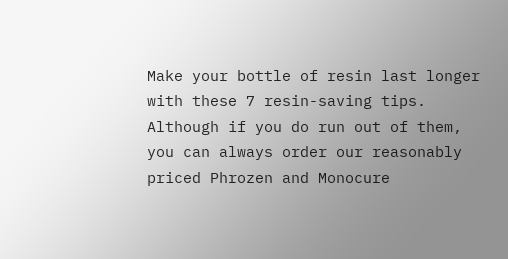Make your bottle of resin last longer with these 7 resin-saving tips. Although if you do run out of them, you can always order our reasonably priced Phrozen and Monocure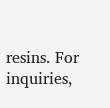resins. For inquiries,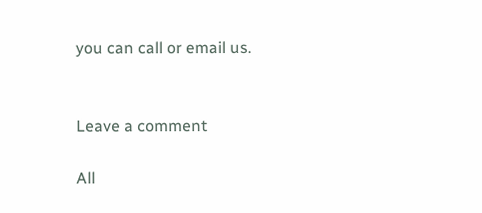you can call or email us.


Leave a comment

All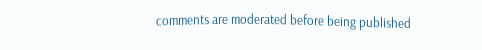comments are moderated before being published